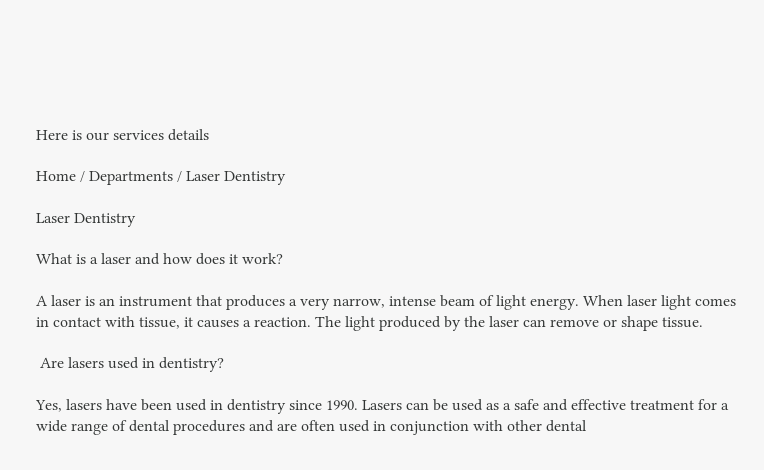Here is our services details

Home / Departments / Laser Dentistry

Laser Dentistry

What is a laser and how does it work?

A laser is an instrument that produces a very narrow, intense beam of light energy. When laser light comes in contact with tissue, it causes a reaction. The light produced by the laser can remove or shape tissue.

 Are lasers used in dentistry?

Yes, lasers have been used in dentistry since 1990. Lasers can be used as a safe and effective treatment for a wide range of dental procedures and are often used in conjunction with other dental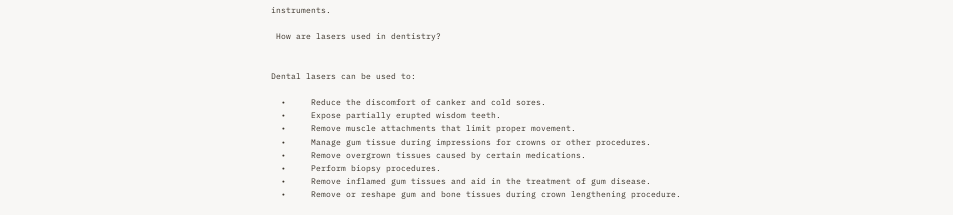instruments.

 How are lasers used in dentistry?


Dental lasers can be used to:

  •     Reduce the discomfort of canker and cold sores.
  •     Expose partially erupted wisdom teeth.
  •     Remove muscle attachments that limit proper movement.
  •     Manage gum tissue during impressions for crowns or other procedures.
  •     Remove overgrown tissues caused by certain medications.
  •     Perform biopsy procedures.
  •     Remove inflamed gum tissues and aid in the treatment of gum disease.
  •     Remove or reshape gum and bone tissues during crown lengthening procedure.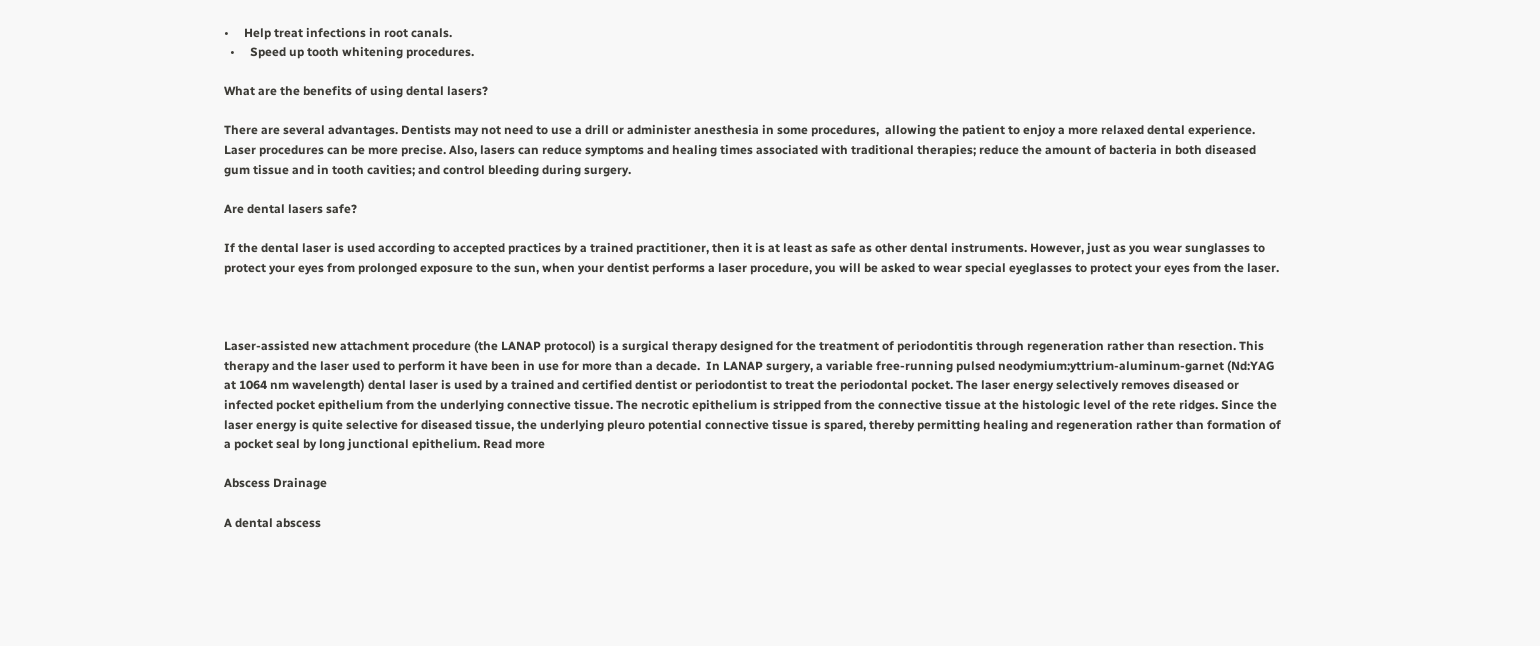•     Help treat infections in root canals.
  •     Speed up tooth whitening procedures.

What are the benefits of using dental lasers?

There are several advantages. Dentists may not need to use a drill or administer anesthesia in some procedures,  allowing the patient to enjoy a more relaxed dental experience. Laser procedures can be more precise. Also, lasers can reduce symptoms and healing times associated with traditional therapies; reduce the amount of bacteria in both diseased gum tissue and in tooth cavities; and control bleeding during surgery.

Are dental lasers safe?

If the dental laser is used according to accepted practices by a trained practitioner, then it is at least as safe as other dental instruments. However, just as you wear sunglasses to protect your eyes from prolonged exposure to the sun, when your dentist performs a laser procedure, you will be asked to wear special eyeglasses to protect your eyes from the laser.



Laser-assisted new attachment procedure (the LANAP protocol) is a surgical therapy designed for the treatment of periodontitis through regeneration rather than resection. This therapy and the laser used to perform it have been in use for more than a decade.  In LANAP surgery, a variable free-running pulsed neodymium:yttrium-aluminum-garnet (Nd:YAG at 1064 nm wavelength) dental laser is used by a trained and certified dentist or periodontist to treat the periodontal pocket. The laser energy selectively removes diseased or infected pocket epithelium from the underlying connective tissue. The necrotic epithelium is stripped from the connective tissue at the histologic level of the rete ridges. Since the laser energy is quite selective for diseased tissue, the underlying pleuro potential connective tissue is spared, thereby permitting healing and regeneration rather than formation of a pocket seal by long junctional epithelium. Read more

Abscess Drainage

A dental abscess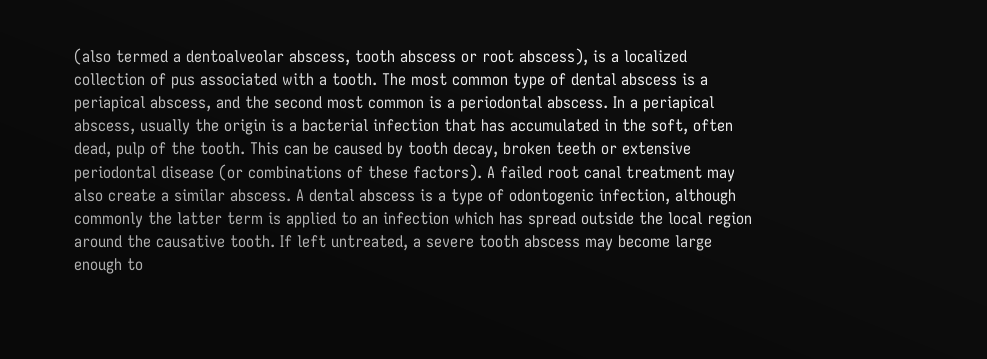(also termed a dentoalveolar abscess, tooth abscess or root abscess), is a localized collection of pus associated with a tooth. The most common type of dental abscess is a periapical abscess, and the second most common is a periodontal abscess. In a periapical abscess, usually the origin is a bacterial infection that has accumulated in the soft, often dead, pulp of the tooth. This can be caused by tooth decay, broken teeth or extensive periodontal disease (or combinations of these factors). A failed root canal treatment may also create a similar abscess. A dental abscess is a type of odontogenic infection, although commonly the latter term is applied to an infection which has spread outside the local region around the causative tooth. If left untreated, a severe tooth abscess may become large enough to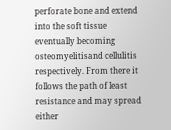perforate bone and extend into the soft tissue eventually becoming osteomyelitisand cellulitis respectively. From there it follows the path of least resistance and may spread either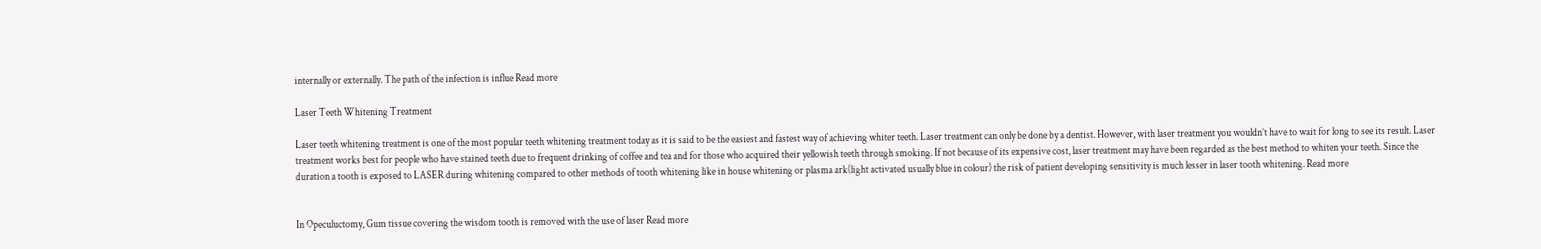internally or externally. The path of the infection is influe Read more

Laser Teeth Whitening Treatment

Laser teeth whitening treatment is one of the most popular teeth whitening treatment today as it is said to be the easiest and fastest way of achieving whiter teeth. Laser treatment can only be done by a dentist. However, with laser treatment you wouldn’t have to wait for long to see its result. Laser treatment works best for people who have stained teeth due to frequent drinking of coffee and tea and for those who acquired their yellowish teeth through smoking. If not because of its expensive cost, laser treatment may have been regarded as the best method to whiten your teeth. Since the duration a tooth is exposed to LASER during whitening compared to other methods of tooth whitening like in house whitening or plasma ark(light activated usually blue in colour) the risk of patient developing sensitivity is much lesser in laser tooth whitening. Read more


In Opeculuctomy, Gum tissue covering the wisdom tooth is removed with the use of laser Read more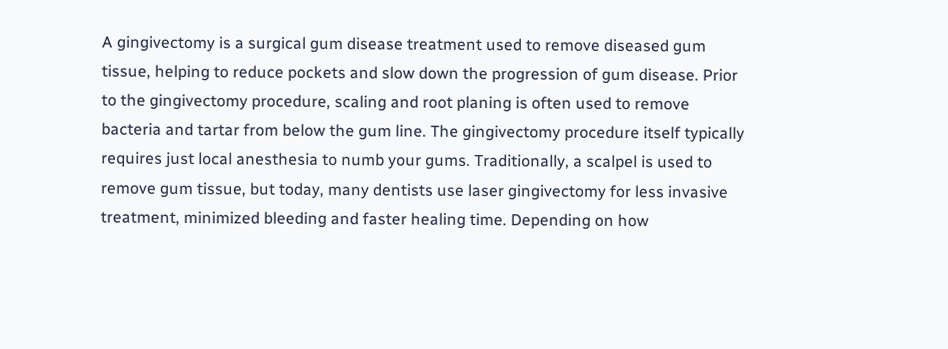A gingivectomy is a surgical gum disease treatment used to remove diseased gum tissue, helping to reduce pockets and slow down the progression of gum disease. Prior to the gingivectomy procedure, scaling and root planing is often used to remove bacteria and tartar from below the gum line. The gingivectomy procedure itself typically requires just local anesthesia to numb your gums. Traditionally, a scalpel is used to remove gum tissue, but today, many dentists use laser gingivectomy for less invasive treatment, minimized bleeding and faster healing time. Depending on how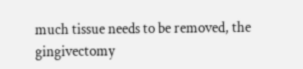much tissue needs to be removed, the gingivectomy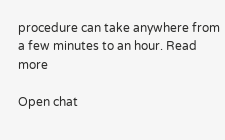procedure can take anywhere from a few minutes to an hour. Read more

Open chat